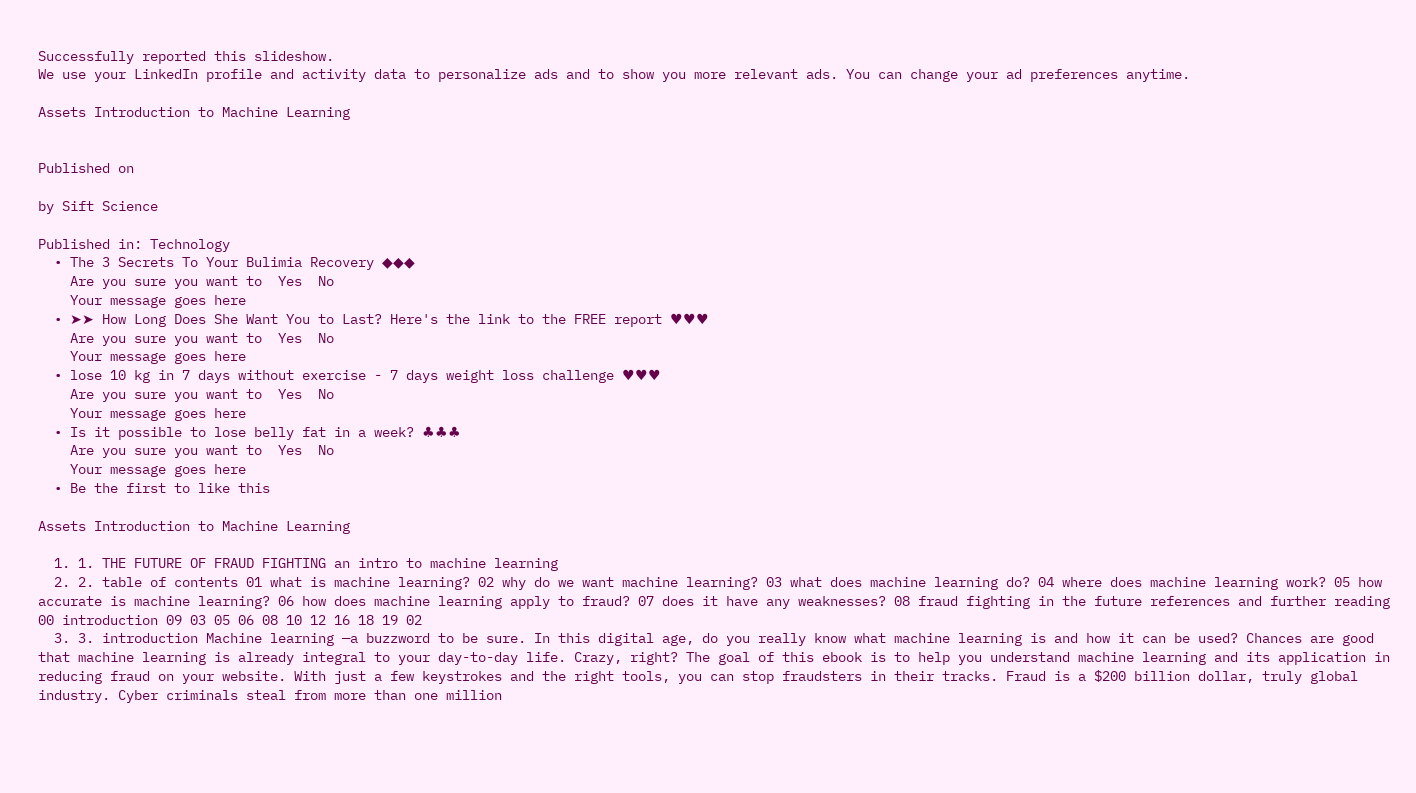Successfully reported this slideshow.
We use your LinkedIn profile and activity data to personalize ads and to show you more relevant ads. You can change your ad preferences anytime.

Assets Introduction to Machine Learning


Published on

by Sift Science

Published in: Technology
  • The 3 Secrets To Your Bulimia Recovery ◆◆◆
    Are you sure you want to  Yes  No
    Your message goes here
  • ➤➤ How Long Does She Want You to Last? Here's the link to the FREE report ♥♥♥
    Are you sure you want to  Yes  No
    Your message goes here
  • lose 10 kg in 7 days without exercise - 7 days weight loss challenge ♥♥♥
    Are you sure you want to  Yes  No
    Your message goes here
  • Is it possible to lose belly fat in a week? ♣♣♣
    Are you sure you want to  Yes  No
    Your message goes here
  • Be the first to like this

Assets Introduction to Machine Learning

  1. 1. THE FUTURE OF FRAUD FIGHTING an intro to machine learning
  2. 2. table of contents 01 what is machine learning? 02 why do we want machine learning? 03 what does machine learning do? 04 where does machine learning work? 05 how accurate is machine learning? 06 how does machine learning apply to fraud? 07 does it have any weaknesses? 08 fraud fighting in the future references and further reading 00 introduction 09 03 05 06 08 10 12 16 18 19 02
  3. 3. introduction Machine learning —a buzzword to be sure. In this digital age, do you really know what machine learning is and how it can be used? Chances are good that machine learning is already integral to your day-to-day life. Crazy, right? The goal of this ebook is to help you understand machine learning and its application in reducing fraud on your website. With just a few keystrokes and the right tools, you can stop fraudsters in their tracks. Fraud is a $200 billion dollar, truly global industry. Cyber criminals steal from more than one million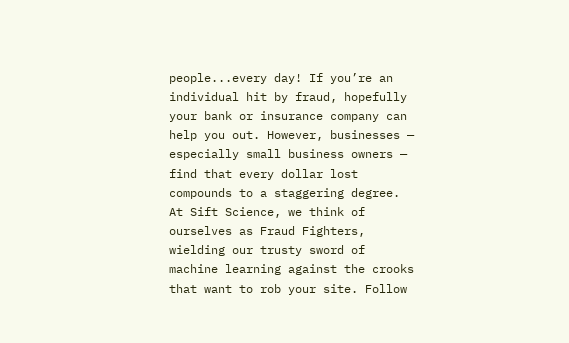people...every day! If you’re an individual hit by fraud, hopefully your bank or insurance company can help you out. However, businesses — especially small business owners — find that every dollar lost compounds to a staggering degree. At Sift Science, we think of ourselves as Fraud Fighters, wielding our trusty sword of machine learning against the crooks that want to rob your site. Follow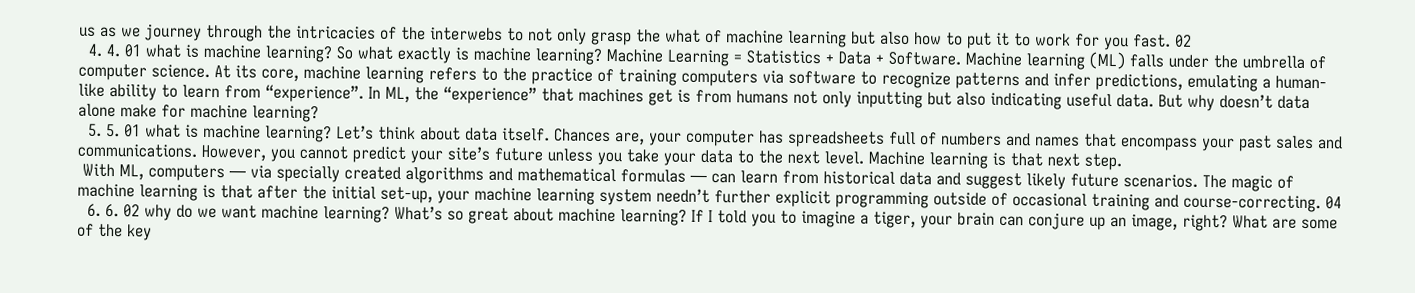us as we journey through the intricacies of the interwebs to not only grasp the what of machine learning but also how to put it to work for you fast. 02
  4. 4. 01 what is machine learning? So what exactly is machine learning? Machine Learning = Statistics + Data + Software. Machine learning (ML) falls under the umbrella of computer science. At its core, machine learning refers to the practice of training computers via software to recognize patterns and infer predictions, emulating a human-like ability to learn from “experience”. In ML, the “experience” that machines get is from humans not only inputting but also indicating useful data. But why doesn’t data alone make for machine learning?
  5. 5. 01 what is machine learning? Let’s think about data itself. Chances are, your computer has spreadsheets full of numbers and names that encompass your past sales and communications. However, you cannot predict your site’s future unless you take your data to the next level. Machine learning is that next step.
 With ML, computers — via specially created algorithms and mathematical formulas — can learn from historical data and suggest likely future scenarios. The magic of machine learning is that after the initial set-up, your machine learning system needn’t further explicit programming outside of occasional training and course-correcting. 04
  6. 6. 02 why do we want machine learning? What’s so great about machine learning? If I told you to imagine a tiger, your brain can conjure up an image, right? What are some of the key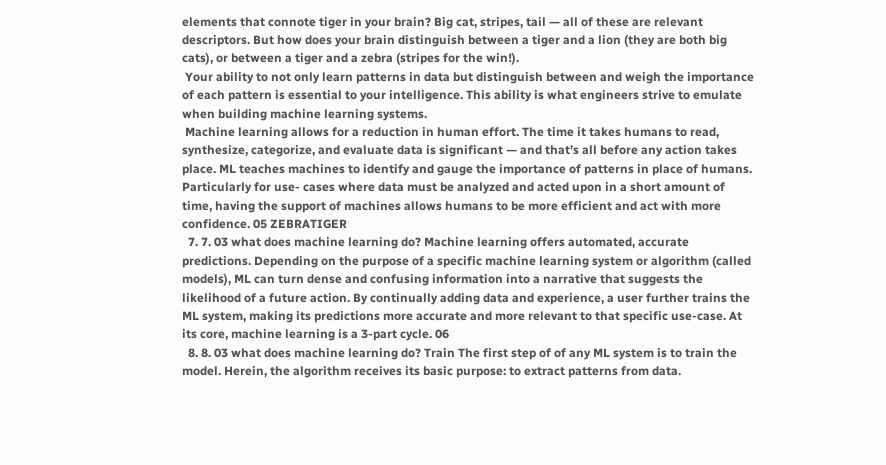elements that connote tiger in your brain? Big cat, stripes, tail — all of these are relevant descriptors. But how does your brain distinguish between a tiger and a lion (they are both big cats), or between a tiger and a zebra (stripes for the win!).
 Your ability to not only learn patterns in data but distinguish between and weigh the importance of each pattern is essential to your intelligence. This ability is what engineers strive to emulate when building machine learning systems.
 Machine learning allows for a reduction in human effort. The time it takes humans to read, synthesize, categorize, and evaluate data is significant — and that’s all before any action takes place. ML teaches machines to identify and gauge the importance of patterns in place of humans. Particularly for use- cases where data must be analyzed and acted upon in a short amount of time, having the support of machines allows humans to be more efficient and act with more confidence. 05 ZEBRATIGER
  7. 7. 03 what does machine learning do? Machine learning offers automated, accurate predictions. Depending on the purpose of a specific machine learning system or algorithm (called models), ML can turn dense and confusing information into a narrative that suggests the likelihood of a future action. By continually adding data and experience, a user further trains the ML system, making its predictions more accurate and more relevant to that specific use-case. At its core, machine learning is a 3-part cycle. 06
  8. 8. 03 what does machine learning do? Train The first step of of any ML system is to train the model. Herein, the algorithm receives its basic purpose: to extract patterns from data.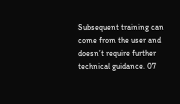Subsequent training can come from the user and doesn’t require further technical guidance. 07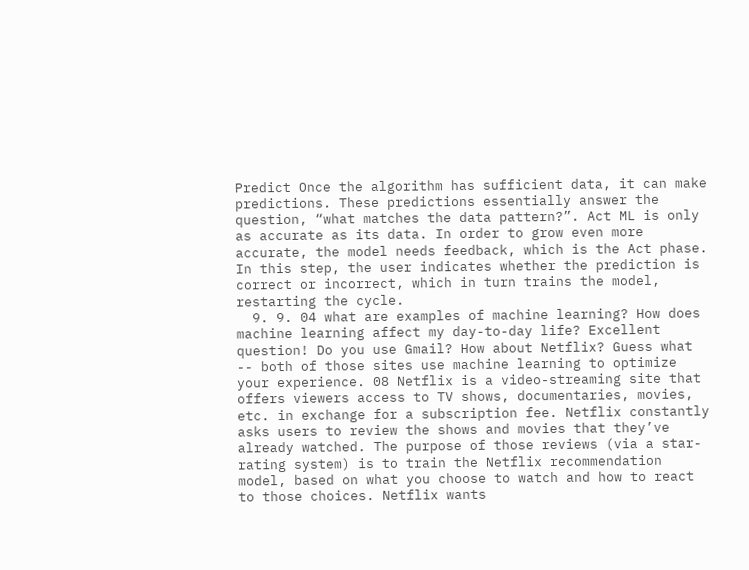Predict Once the algorithm has sufficient data, it can make predictions. These predictions essentially answer the question, “what matches the data pattern?”. Act ML is only as accurate as its data. In order to grow even more accurate, the model needs feedback, which is the Act phase. In this step, the user indicates whether the prediction is correct or incorrect, which in turn trains the model, restarting the cycle.
  9. 9. 04 what are examples of machine learning? How does machine learning affect my day-to-day life? Excellent question! Do you use Gmail? How about Netflix? Guess what -- both of those sites use machine learning to optimize your experience. 08 Netflix is a video-streaming site that offers viewers access to TV shows, documentaries, movies, etc. in exchange for a subscription fee. Netflix constantly asks users to review the shows and movies that they’ve already watched. The purpose of those reviews (via a star-rating system) is to train the Netflix recommendation model, based on what you choose to watch and how to react to those choices. Netflix wants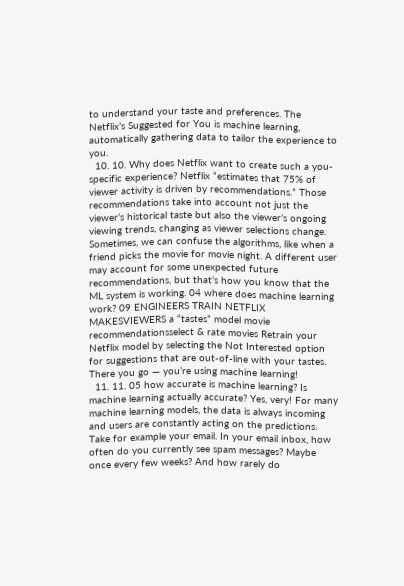to understand your taste and preferences. The Netflix’s Suggested for You is machine learning, automatically gathering data to tailor the experience to you.
  10. 10. Why does Netflix want to create such a you-specific experience? Netflix “estimates that 75% of viewer activity is driven by recommendations.” Those recommendations take into account not just the viewer’s historical taste but also the viewer’s ongoing viewing trends, changing as viewer selections change. Sometimes, we can confuse the algorithms, like when a friend picks the movie for movie night. A different user may account for some unexpected future recommendations, but that’s how you know that the ML system is working. 04 where does machine learning work? 09 ENGINEERS TRAIN NETFLIX MAKESVIEWERS a “tastes” model movie recommendationsselect & rate movies Retrain your Netflix model by selecting the Not Interested option for suggestions that are out-of-line with your tastes. There you go — you’re using machine learning!
  11. 11. 05 how accurate is machine learning? Is machine learning actually accurate? Yes, very! For many machine learning models, the data is always incoming and users are constantly acting on the predictions. Take for example your email. In your email inbox, how often do you currently see spam messages? Maybe once every few weeks? And how rarely do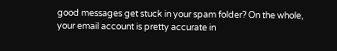good messages get stuck in your spam folder? On the whole, your email account is pretty accurate in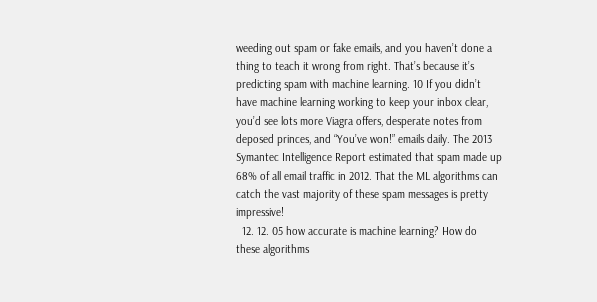weeding out spam or fake emails, and you haven’t done a thing to teach it wrong from right. That’s because it’s predicting spam with machine learning. 10 If you didn’t have machine learning working to keep your inbox clear, you’d see lots more Viagra offers, desperate notes from deposed princes, and “You’ve won!” emails daily. The 2013 Symantec Intelligence Report estimated that spam made up 68% of all email traffic in 2012. That the ML algorithms can catch the vast majority of these spam messages is pretty impressive!
  12. 12. 05 how accurate is machine learning? How do these algorithms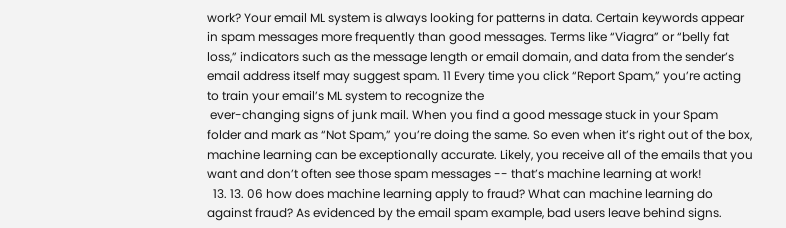work? Your email ML system is always looking for patterns in data. Certain keywords appear in spam messages more frequently than good messages. Terms like “Viagra” or “belly fat loss,” indicators such as the message length or email domain, and data from the sender’s email address itself may suggest spam. 11 Every time you click “Report Spam,” you’re acting to train your email’s ML system to recognize the
 ever-changing signs of junk mail. When you find a good message stuck in your Spam folder and mark as “Not Spam,” you’re doing the same. So even when it’s right out of the box, machine learning can be exceptionally accurate. Likely, you receive all of the emails that you want and don’t often see those spam messages -- that’s machine learning at work!
  13. 13. 06 how does machine learning apply to fraud? What can machine learning do against fraud? As evidenced by the email spam example, bad users leave behind signs.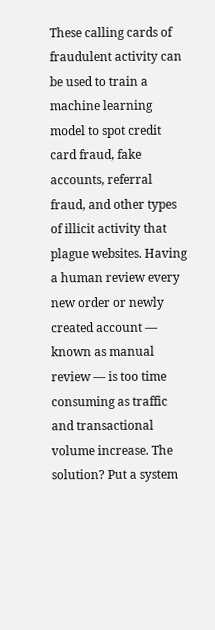These calling cards of fraudulent activity can be used to train a machine learning model to spot credit card fraud, fake accounts, referral fraud, and other types of illicit activity that plague websites. Having a human review every new order or newly created account — known as manual review — is too time consuming as traffic and transactional volume increase. The solution? Put a system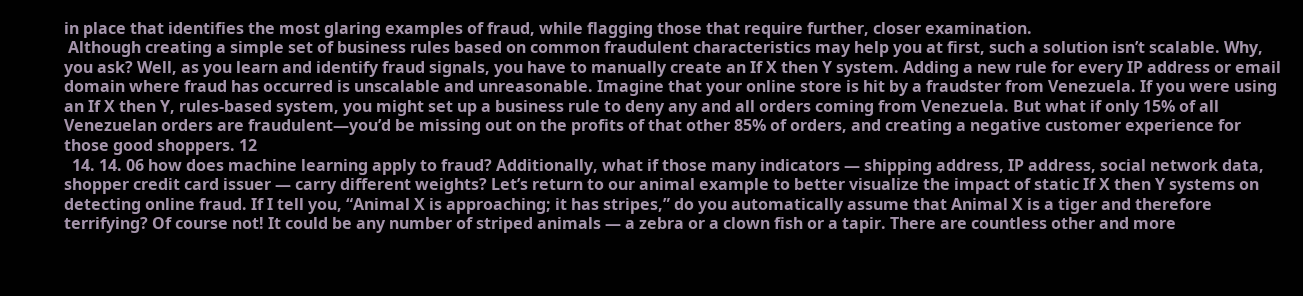in place that identifies the most glaring examples of fraud, while flagging those that require further, closer examination.
 Although creating a simple set of business rules based on common fraudulent characteristics may help you at first, such a solution isn’t scalable. Why, you ask? Well, as you learn and identify fraud signals, you have to manually create an If X then Y system. Adding a new rule for every IP address or email domain where fraud has occurred is unscalable and unreasonable. Imagine that your online store is hit by a fraudster from Venezuela. If you were using an If X then Y, rules-based system, you might set up a business rule to deny any and all orders coming from Venezuela. But what if only 15% of all Venezuelan orders are fraudulent—you’d be missing out on the profits of that other 85% of orders, and creating a negative customer experience for those good shoppers. 12
  14. 14. 06 how does machine learning apply to fraud? Additionally, what if those many indicators — shipping address, IP address, social network data, shopper credit card issuer — carry different weights? Let’s return to our animal example to better visualize the impact of static If X then Y systems on detecting online fraud. If I tell you, “Animal X is approaching; it has stripes,” do you automatically assume that Animal X is a tiger and therefore terrifying? Of course not! It could be any number of striped animals — a zebra or a clown fish or a tapir. There are countless other and more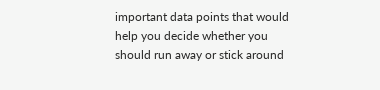important data points that would help you decide whether you should run away or stick around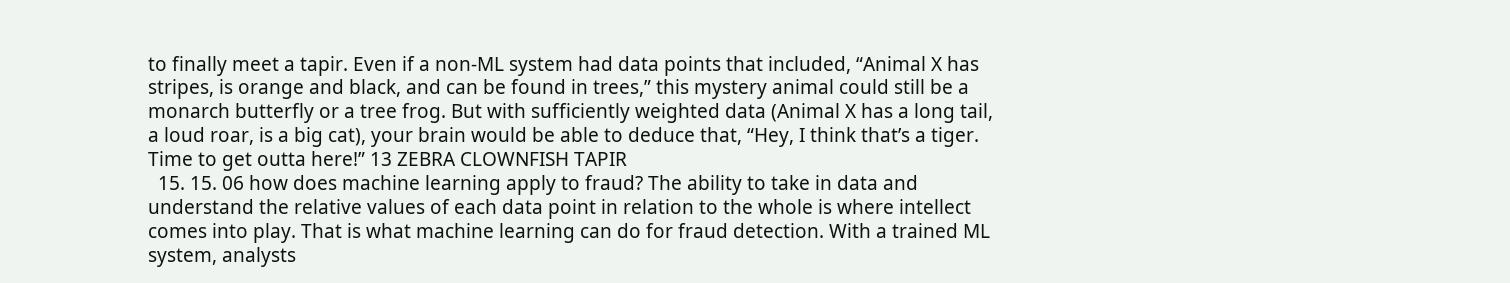to finally meet a tapir. Even if a non-ML system had data points that included, “Animal X has stripes, is orange and black, and can be found in trees,” this mystery animal could still be a monarch butterfly or a tree frog. But with sufficiently weighted data (Animal X has a long tail, a loud roar, is a big cat), your brain would be able to deduce that, “Hey, I think that’s a tiger. Time to get outta here!” 13 ZEBRA CLOWNFISH TAPIR
  15. 15. 06 how does machine learning apply to fraud? The ability to take in data and understand the relative values of each data point in relation to the whole is where intellect comes into play. That is what machine learning can do for fraud detection. With a trained ML system, analysts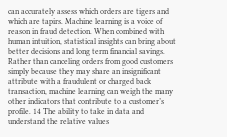can accurately assess which orders are tigers and which are tapirs. Machine learning is a voice of reason in fraud detection. When combined with human intuition, statistical insights can bring about better decisions and long term financial savings. Rather than canceling orders from good customers simply because they may share an insignificant attribute with a fraudulent or charged back transaction, machine learning can weigh the many other indicators that contribute to a customer’s profile. 14 The ability to take in data and understand the relative values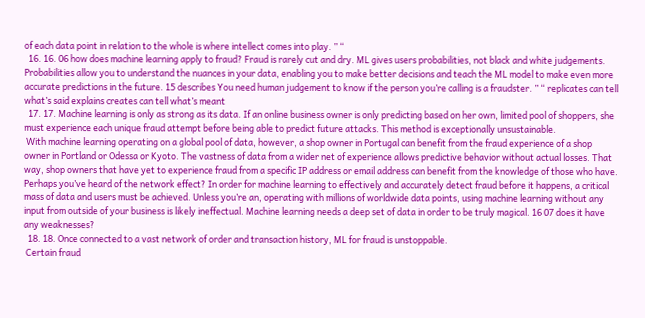of each data point in relation to the whole is where intellect comes into play. ” “
  16. 16. 06 how does machine learning apply to fraud? Fraud is rarely cut and dry. ML gives users probabilities, not black and white judgements. Probabilities allow you to understand the nuances in your data, enabling you to make better decisions and teach the ML model to make even more accurate predictions in the future. 15 describes You need human judgement to know if the person you’re calling is a fraudster. ” “ replicates can tell what’s said explains creates can tell what’s meant
  17. 17. Machine learning is only as strong as its data. If an online business owner is only predicting based on her own, limited pool of shoppers, she must experience each unique fraud attempt before being able to predict future attacks. This method is exceptionally unsustainable.
 With machine learning operating on a global pool of data, however, a shop owner in Portugal can benefit from the fraud experience of a shop owner in Portland or Odessa or Kyoto. The vastness of data from a wider net of experience allows predictive behavior without actual losses. That way, shop owners that have yet to experience fraud from a specific IP address or email address can benefit from the knowledge of those who have. Perhaps you’ve heard of the network effect? In order for machine learning to effectively and accurately detect fraud before it happens, a critical mass of data and users must be achieved. Unless you’re an, operating with millions of worldwide data points, using machine learning without any input from outside of your business is likely ineffectual. Machine learning needs a deep set of data in order to be truly magical. 16 07 does it have any weaknesses?
  18. 18. Once connected to a vast network of order and transaction history, ML for fraud is unstoppable.
 Certain fraud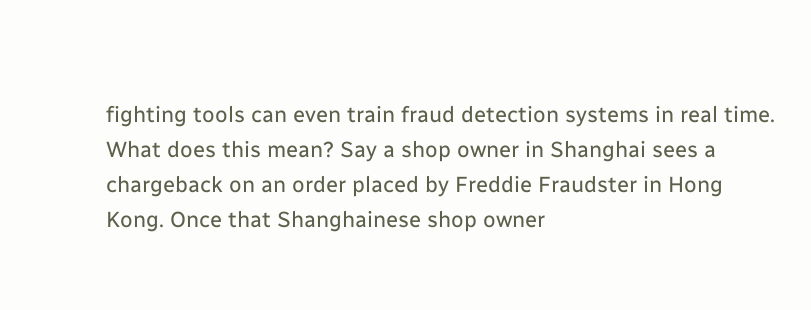fighting tools can even train fraud detection systems in real time. What does this mean? Say a shop owner in Shanghai sees a chargeback on an order placed by Freddie Fraudster in Hong Kong. Once that Shanghainese shop owner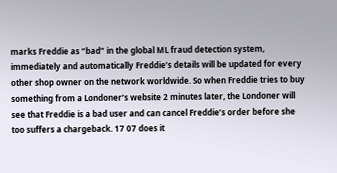marks Freddie as “bad” in the global ML fraud detection system, immediately and automatically Freddie’s details will be updated for every other shop owner on the network worldwide. So when Freddie tries to buy something from a Londoner’s website 2 minutes later, the Londoner will see that Freddie is a bad user and can cancel Freddie’s order before she too suffers a chargeback. 17 07 does it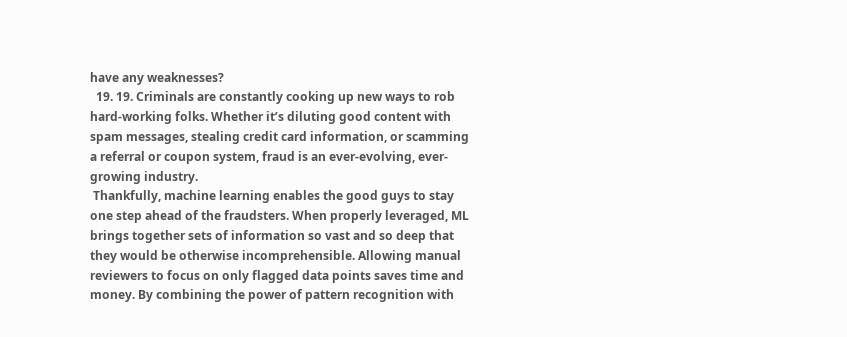have any weaknesses?
  19. 19. Criminals are constantly cooking up new ways to rob hard-working folks. Whether it’s diluting good content with spam messages, stealing credit card information, or scamming a referral or coupon system, fraud is an ever-evolving, ever-growing industry.
 Thankfully, machine learning enables the good guys to stay one step ahead of the fraudsters. When properly leveraged, ML brings together sets of information so vast and so deep that they would be otherwise incomprehensible. Allowing manual reviewers to focus on only flagged data points saves time and money. By combining the power of pattern recognition with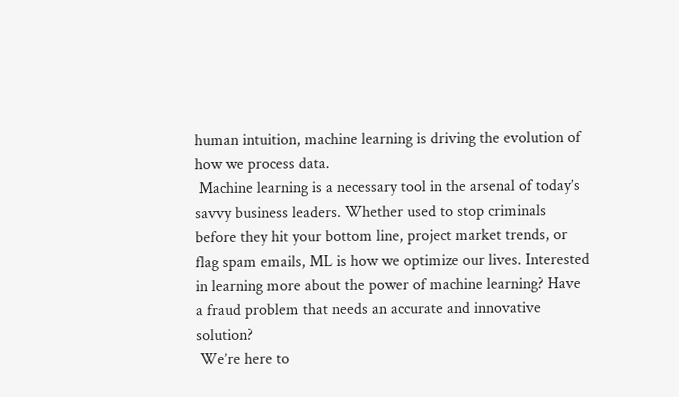human intuition, machine learning is driving the evolution of how we process data.
 Machine learning is a necessary tool in the arsenal of today’s savvy business leaders. Whether used to stop criminals before they hit your bottom line, project market trends, or flag spam emails, ML is how we optimize our lives. Interested in learning more about the power of machine learning? Have a fraud problem that needs an accurate and innovative solution?
 We’re here to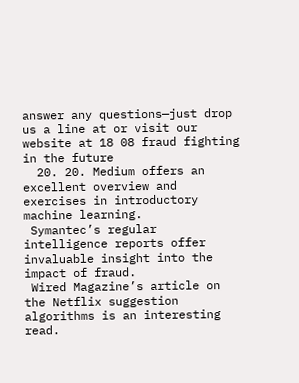answer any questions—just drop us a line at or visit our website at 18 08 fraud fighting in the future
  20. 20. Medium offers an excellent overview and exercises in introductory machine learning.
 Symantec’s regular intelligence reports offer invaluable insight into the impact of fraud.
 Wired Magazine’s article on the Netflix suggestion algorithms is an interesting read.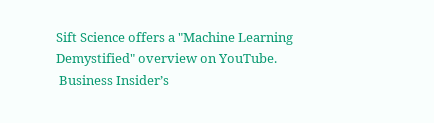Sift Science offers a "Machine Learning Demystified" overview on YouTube.
 Business Insider’s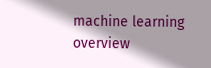machine learning overview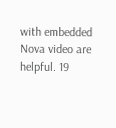with embedded Nova video are helpful. 19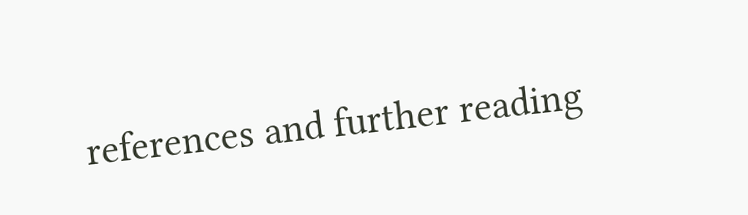references and further reading